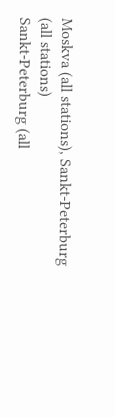Moskva (all stations), Sankt-Peterburg (all stations)
Sankt-Peterburg (all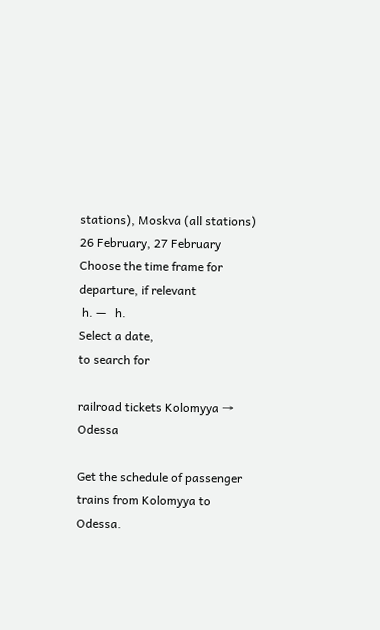stations), Moskva (all stations)
26 February, 27 February
Choose the time frame for departure, if relevant
 h. —   h.
Select a date,
to search for

railroad tickets Kolomyya → Odessa

Get the schedule of passenger trains from Kolomyya to Odessa.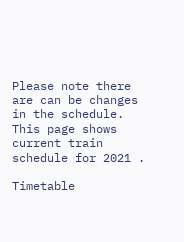Please note there are can be changes in the schedule. This page shows current train schedule for 2021 .

Timetable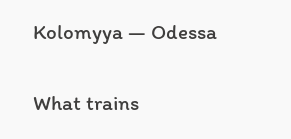Kolomyya — Odessa

What trains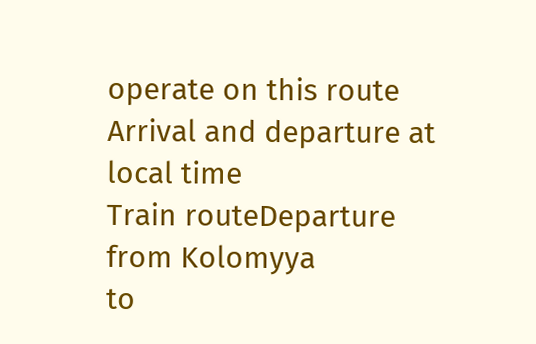operate on this route
Arrival and departure at local time
Train routeDeparture
from Kolomyya
to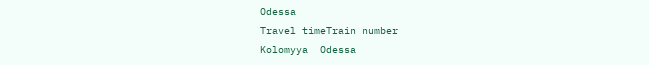Odessa
Travel timeTrain number
Kolomyya  Odessa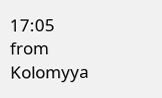17:05  from Kolomyya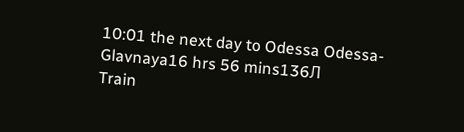10:01 the next day to Odessa Odessa-Glavnaya16 hrs 56 mins136Л
Train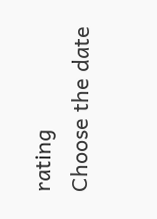rating
Choose the date